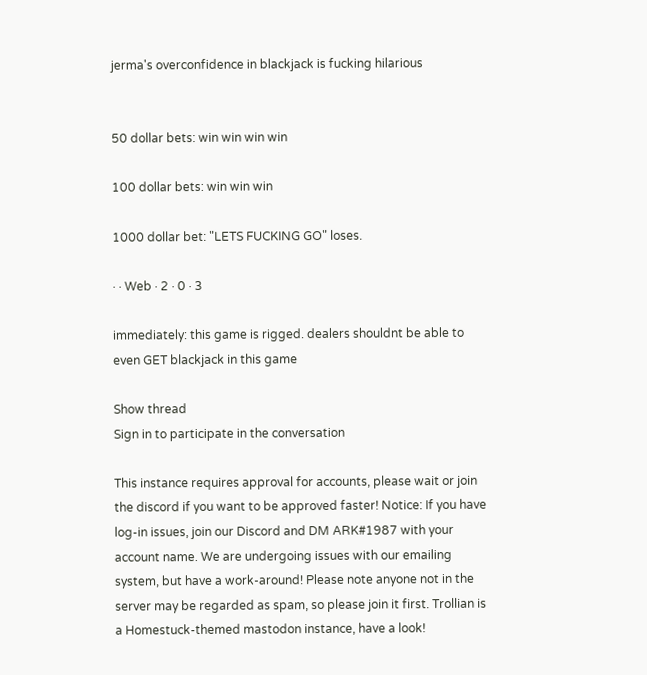jerma's overconfidence in blackjack is fucking hilarious


50 dollar bets: win win win win

100 dollar bets: win win win

1000 dollar bet: "LETS FUCKING GO" loses.

· · Web · 2 · 0 · 3

immediately: this game is rigged. dealers shouldnt be able to even GET blackjack in this game

Show thread
Sign in to participate in the conversation

This instance requires approval for accounts, please wait or join the discord if you want to be approved faster! Notice: If you have log-in issues, join our Discord and DM ARK#1987 with your account name. We are undergoing issues with our emailing system, but have a work-around! Please note anyone not in the server may be regarded as spam, so please join it first. Trollian is a Homestuck-themed mastodon instance, have a look!